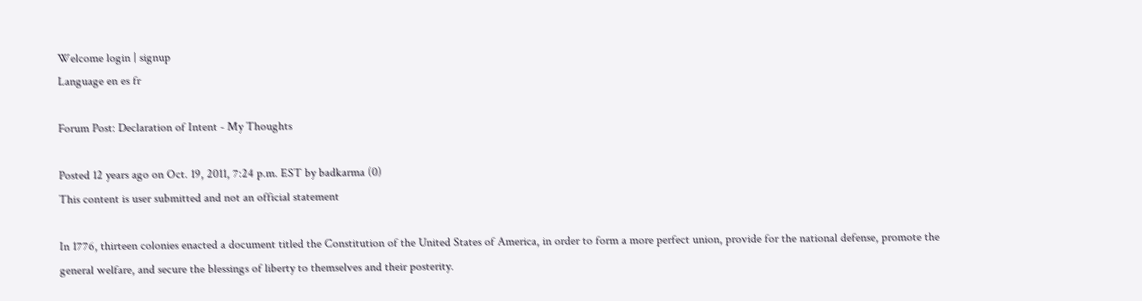Welcome login | signup
Language en es fr

Forum Post: Declaration of Intent - My Thoughts

Posted 12 years ago on Oct. 19, 2011, 7:24 p.m. EST by badkarma (0)
This content is user submitted and not an official statement

In 1776, thirteen colonies enacted a document titled the Constitution of the United States of America, in order to form a more perfect union, provide for the national defense, promote the general welfare, and secure the blessings of liberty to themselves and their posterity.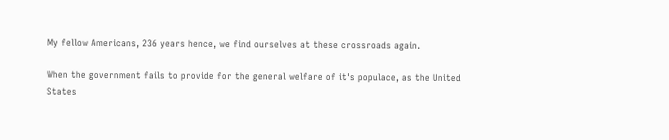My fellow Americans, 236 years hence, we find ourselves at these crossroads again.

When the government fails to provide for the general welfare of it's populace, as the United States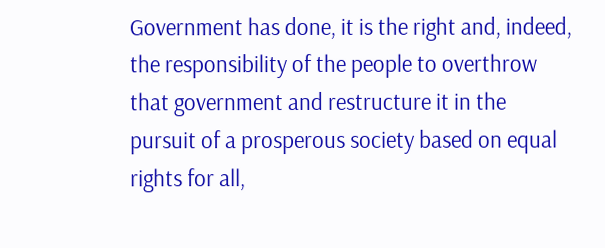Government has done, it is the right and, indeed, the responsibility of the people to overthrow that government and restructure it in the pursuit of a prosperous society based on equal rights for all,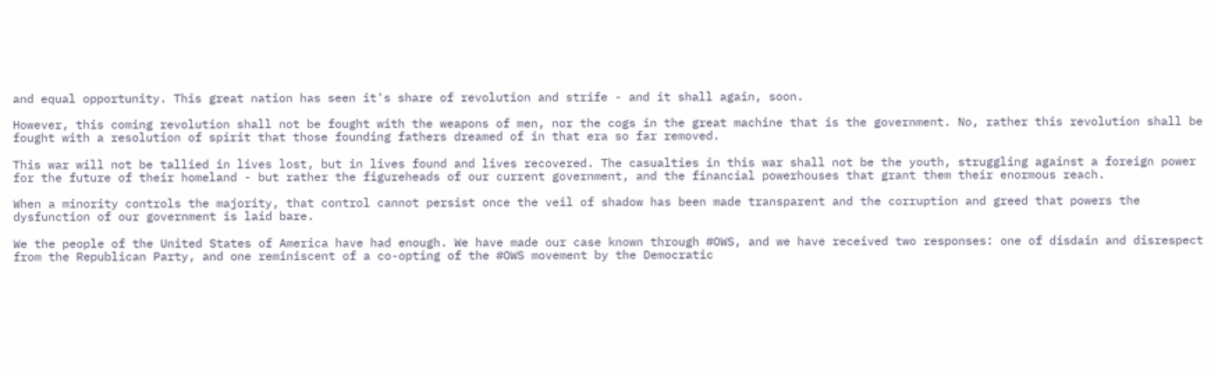and equal opportunity. This great nation has seen it's share of revolution and strife - and it shall again, soon.

However, this coming revolution shall not be fought with the weapons of men, nor the cogs in the great machine that is the government. No, rather this revolution shall be fought with a resolution of spirit that those founding fathers dreamed of in that era so far removed.

This war will not be tallied in lives lost, but in lives found and lives recovered. The casualties in this war shall not be the youth, struggling against a foreign power for the future of their homeland - but rather the figureheads of our current government, and the financial powerhouses that grant them their enormous reach.

When a minority controls the majority, that control cannot persist once the veil of shadow has been made transparent and the corruption and greed that powers the dysfunction of our government is laid bare.

We the people of the United States of America have had enough. We have made our case known through #OWS, and we have received two responses: one of disdain and disrespect from the Republican Party, and one reminiscent of a co-opting of the #OWS movement by the Democratic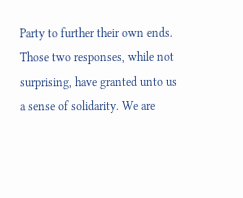Party to further their own ends. Those two responses, while not surprising, have granted unto us a sense of solidarity. We are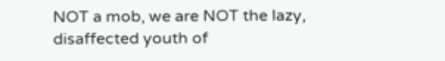NOT a mob, we are NOT the lazy, disaffected youth of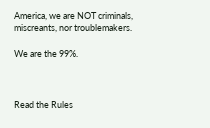America, we are NOT criminals, miscreants, nor troublemakers.

We are the 99%.



Read the Rules